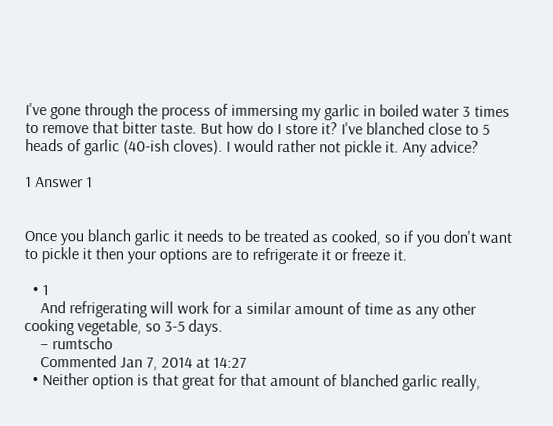I've gone through the process of immersing my garlic in boiled water 3 times to remove that bitter taste. But how do I store it? I've blanched close to 5 heads of garlic (40-ish cloves). I would rather not pickle it. Any advice?

1 Answer 1


Once you blanch garlic it needs to be treated as cooked, so if you don't want to pickle it then your options are to refrigerate it or freeze it.

  • 1
    And refrigerating will work for a similar amount of time as any other cooking vegetable, so 3-5 days.
    – rumtscho
    Commented Jan 7, 2014 at 14:27
  • Neither option is that great for that amount of blanched garlic really,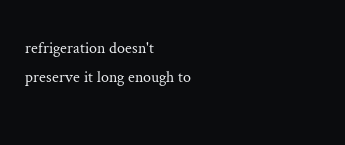refrigeration doesn't preserve it long enough to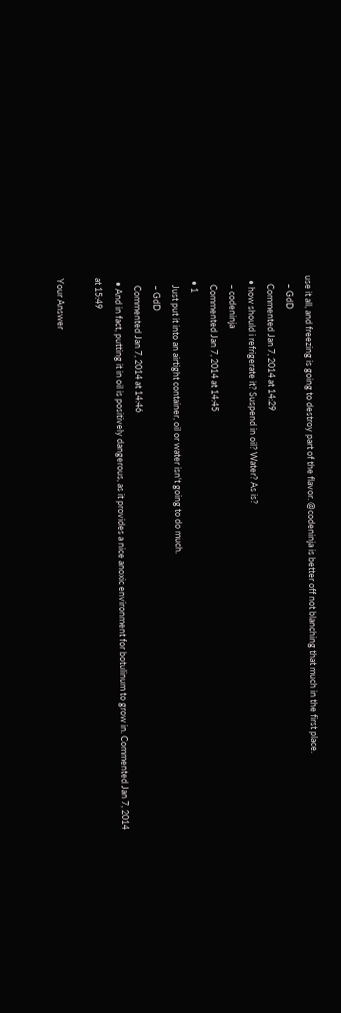use it all, and freezing is going to destroy part of the flavor. @codeninja is better off not blanching that much in the first place.
    – GdD
    Commented Jan 7, 2014 at 14:29
  • how should i refrigerate it? Suspend in oil? Water? As is?
    – codeninja
    Commented Jan 7, 2014 at 14:45
  • 1
    Just put it into an airtight container, oil or water isn't going to do much.
    – GdD
    Commented Jan 7, 2014 at 14:46
  • And in fact, putting it in oil is positively dangerous, as it provides a nice anoxic environment for botulinum to grow in. Commented Jan 7, 2014 at 15:49

Your Answer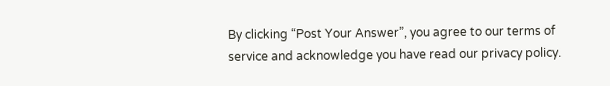By clicking “Post Your Answer”, you agree to our terms of service and acknowledge you have read our privacy policy.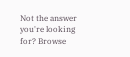Not the answer you're looking for? Browse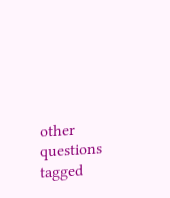other questions tagged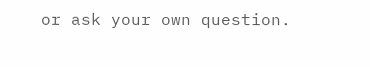or ask your own question.